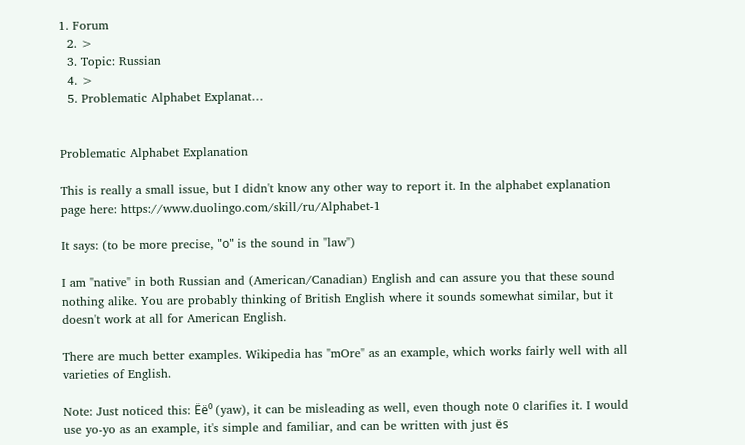1. Forum
  2. >
  3. Topic: Russian
  4. >
  5. Problematic Alphabet Explanat…


Problematic Alphabet Explanation

This is really a small issue, but I didn't know any other way to report it. In the alphabet explanation page here: https://www.duolingo.com/skill/ru/Alphabet-1

It says: (to be more precise, "о" is the sound in "law")

I am "native" in both Russian and (American/Canadian) English and can assure you that these sound nothing alike. You are probably thinking of British English where it sounds somewhat similar, but it doesn't work at all for American English.

There are much better examples. Wikipedia has "mOre" as an example, which works fairly well with all varieties of English.

Note: Just noticed this: Ёё⁰ (yaw), it can be misleading as well, even though note 0 clarifies it. I would use yo-yo as an example, it's simple and familiar, and can be written with just ёs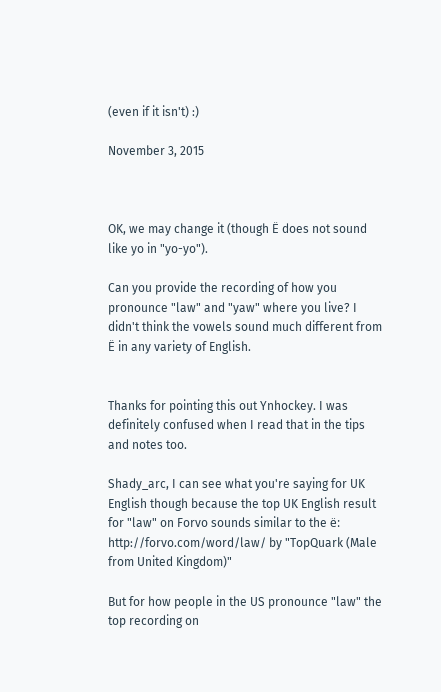(even if it isn't) :)

November 3, 2015



OK, we may change it (though Ё does not sound like yo in "yo-yo").

Can you provide the recording of how you pronounce "law" and "yaw" where you live? I didn't think the vowels sound much different from Ё in any variety of English.


Thanks for pointing this out Ynhockey. I was definitely confused when I read that in the tips and notes too.

Shady_arc, I can see what you're saying for UK English though because the top UK English result for "law" on Forvo sounds similar to the ё: http://forvo.com/word/law/ by "TopQuark (Male from United Kingdom)"

But for how people in the US pronounce "law" the top recording on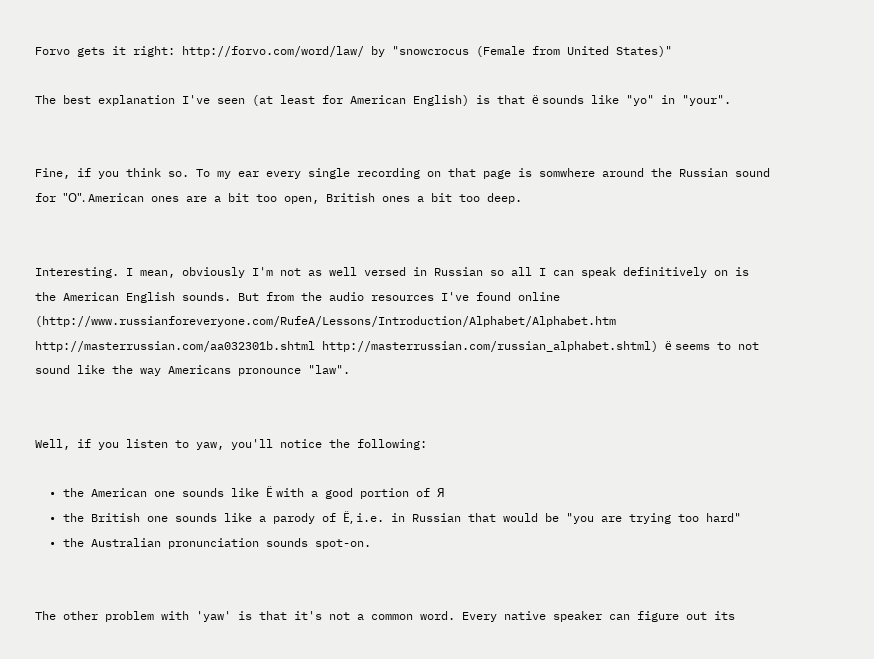Forvo gets it right: http://forvo.com/word/law/ by "snowcrocus (Female from United States)"

The best explanation I've seen (at least for American English) is that ё sounds like "yo" in "your".


Fine, if you think so. To my ear every single recording on that page is somwhere around the Russian sound for "О". American ones are a bit too open, British ones a bit too deep.


Interesting. I mean, obviously I'm not as well versed in Russian so all I can speak definitively on is the American English sounds. But from the audio resources I've found online (http://www.russianforeveryone.com/RufeA/Lessons/Introduction/Alphabet/Alphabet.htm http://masterrussian.com/aa032301b.shtml http://masterrussian.com/russian_alphabet.shtml) ё seems to not sound like the way Americans pronounce "law".


Well, if you listen to yaw, you'll notice the following:

  • the American one sounds like Ё with a good portion of Я
  • the British one sounds like a parody of Ё, i.e. in Russian that would be "you are trying too hard"
  • the Australian pronunciation sounds spot-on.


The other problem with 'yaw' is that it's not a common word. Every native speaker can figure out its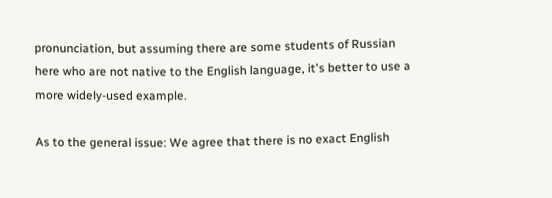pronunciation, but assuming there are some students of Russian here who are not native to the English language, it's better to use a more widely-used example.

As to the general issue: We agree that there is no exact English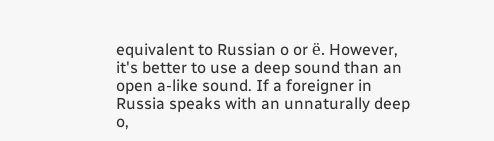equivalent to Russian o or ё. However, it's better to use a deep sound than an open a-like sound. If a foreigner in Russia speaks with an unnaturally deep o,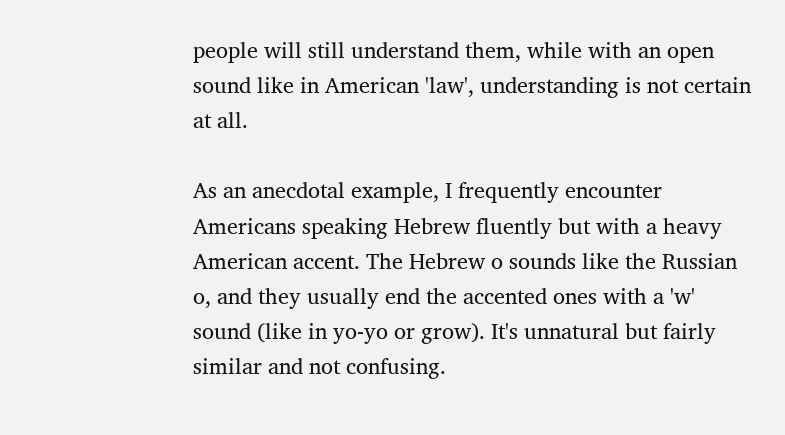people will still understand them, while with an open sound like in American 'law', understanding is not certain at all.

As an anecdotal example, I frequently encounter Americans speaking Hebrew fluently but with a heavy American accent. The Hebrew o sounds like the Russian o, and they usually end the accented ones with a 'w' sound (like in yo-yo or grow). It's unnatural but fairly similar and not confusing.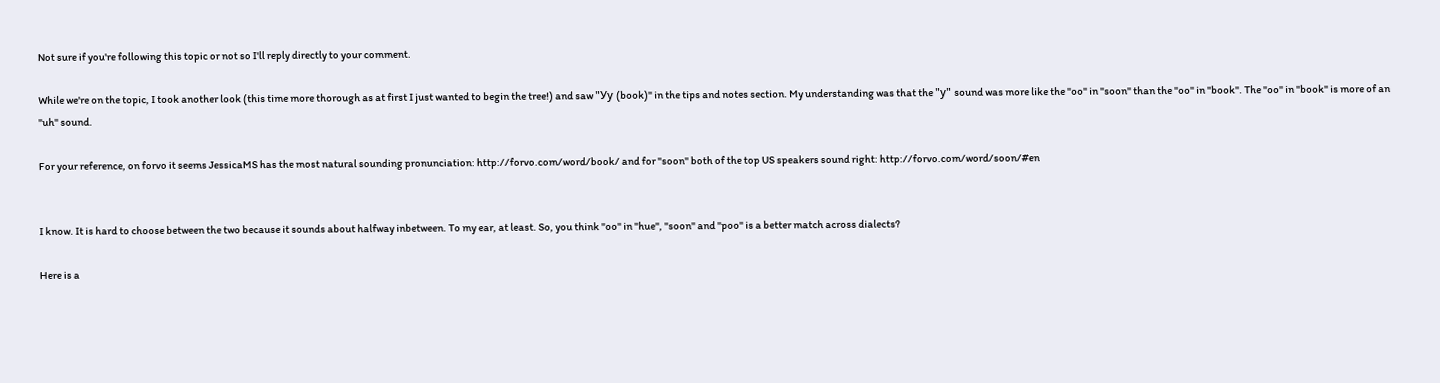Not sure if you're following this topic or not so I'll reply directly to your comment.

While we're on the topic, I took another look (this time more thorough as at first I just wanted to begin the tree!) and saw "Уу (book)" in the tips and notes section. My understanding was that the "у" sound was more like the "oo" in "soon" than the "oo" in "book". The "oo" in "book" is more of an "uh" sound.

For your reference, on forvo it seems JessicaMS has the most natural sounding pronunciation: http://forvo.com/word/book/ and for "soon" both of the top US speakers sound right: http://forvo.com/word/soon/#en


I know. It is hard to choose between the two because it sounds about halfway inbetween. To my ear, at least. So, you think "oo" in "hue", "soon" and "poo" is a better match across dialects?

Here is a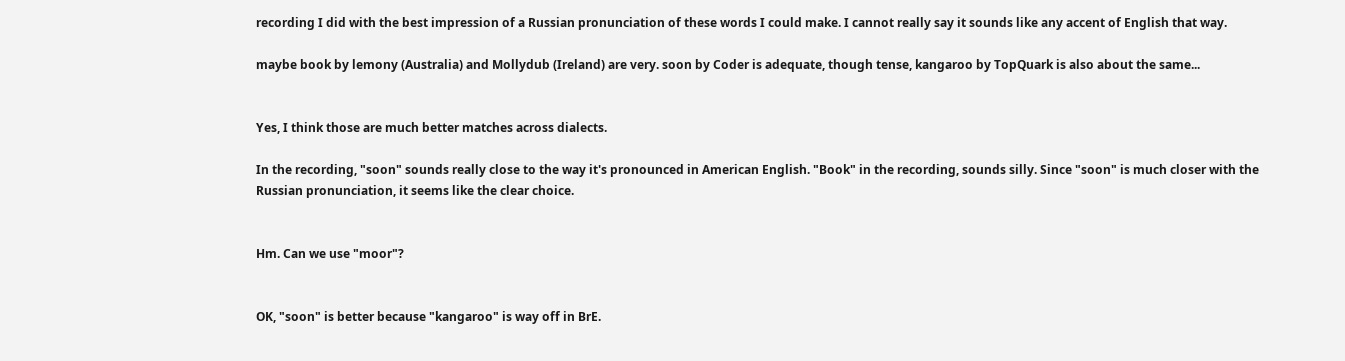recording I did with the best impression of a Russian pronunciation of these words I could make. I cannot really say it sounds like any accent of English that way.

maybe book by lemony (Australia) and Mollydub (Ireland) are very. soon by Coder is adequate, though tense, kangaroo by TopQuark is also about the same...


Yes, I think those are much better matches across dialects.

In the recording, "soon" sounds really close to the way it's pronounced in American English. "Book" in the recording, sounds silly. Since "soon" is much closer with the Russian pronunciation, it seems like the clear choice.


Hm. Can we use "moor"?


OK, "soon" is better because "kangaroo" is way off in BrE.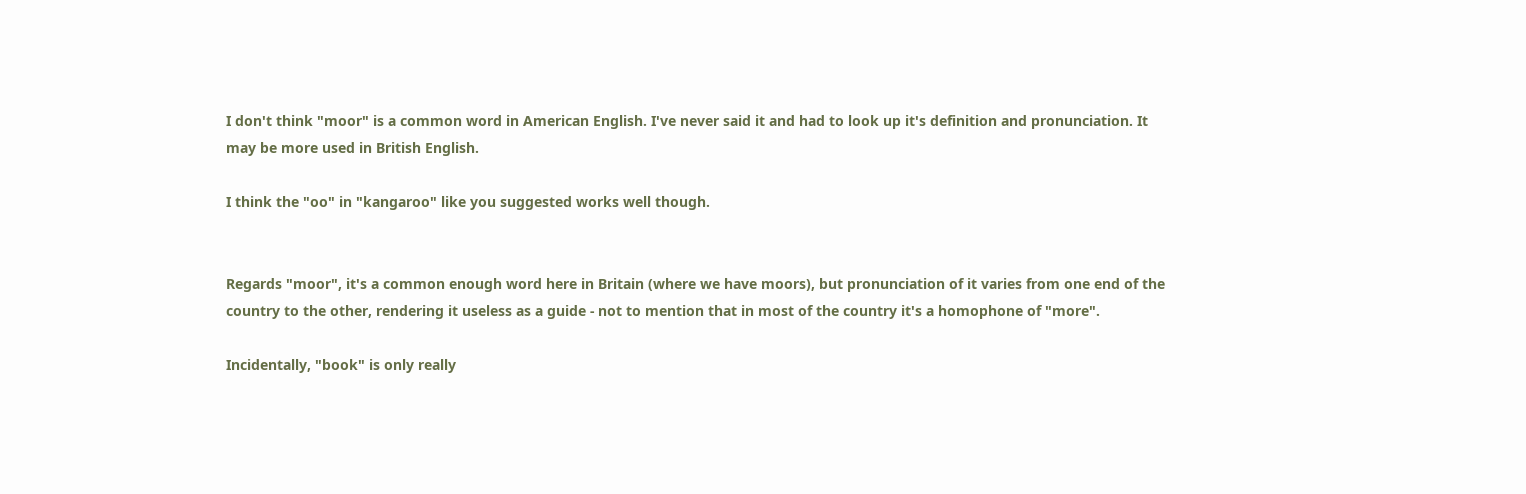I don't think "moor" is a common word in American English. I've never said it and had to look up it's definition and pronunciation. It may be more used in British English.

I think the "oo" in "kangaroo" like you suggested works well though.


Regards "moor", it's a common enough word here in Britain (where we have moors), but pronunciation of it varies from one end of the country to the other, rendering it useless as a guide - not to mention that in most of the country it's a homophone of "more".

Incidentally, "book" is only really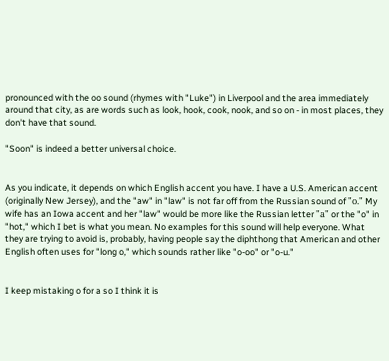pronounced with the oo sound (rhymes with "Luke") in Liverpool and the area immediately around that city, as are words such as look, hook, cook, nook, and so on - in most places, they don't have that sound.

"Soon" is indeed a better universal choice.


As you indicate, it depends on which English accent you have. I have a U.S. American accent (originally New Jersey), and the "aw" in "law" is not far off from the Russian sound of "о." My wife has an Iowa accent and her "law" would be more like the Russian letter "а" or the "o" in "hot," which I bet is what you mean. No examples for this sound will help everyone. What they are trying to avoid is, probably, having people say the diphthong that American and other English often uses for "long o," which sounds rather like "o-oo" or "o-u."


I keep mistaking o for a so I think it is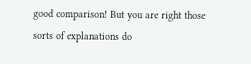good comparison! But you are right those sorts of explanations do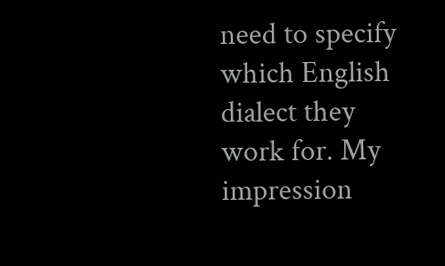need to specify which English dialect they work for. My impression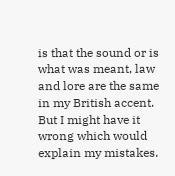is that the sound or is what was meant, law and lore are the same in my British accent. But I might have it wrong which would explain my mistakes.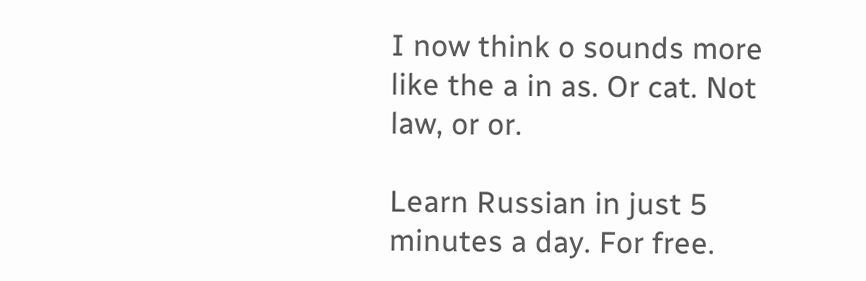I now think o sounds more like the a in as. Or cat. Not law, or or.

Learn Russian in just 5 minutes a day. For free.